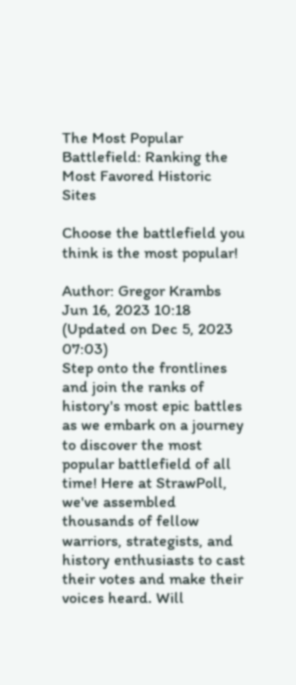The Most Popular Battlefield: Ranking the Most Favored Historic Sites

Choose the battlefield you think is the most popular!

Author: Gregor Krambs
Jun 16, 2023 10:18 (Updated on Dec 5, 2023 07:03)
Step onto the frontlines and join the ranks of history's most epic battles as we embark on a journey to discover the most popular battlefield of all time! Here at StrawPoll, we've assembled thousands of fellow warriors, strategists, and history enthusiasts to cast their votes and make their voices heard. Will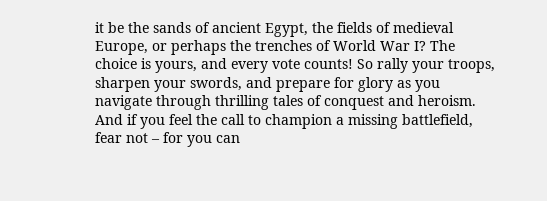it be the sands of ancient Egypt, the fields of medieval Europe, or perhaps the trenches of World War I? The choice is yours, and every vote counts! So rally your troops, sharpen your swords, and prepare for glory as you navigate through thrilling tales of conquest and heroism. And if you feel the call to champion a missing battlefield, fear not – for you can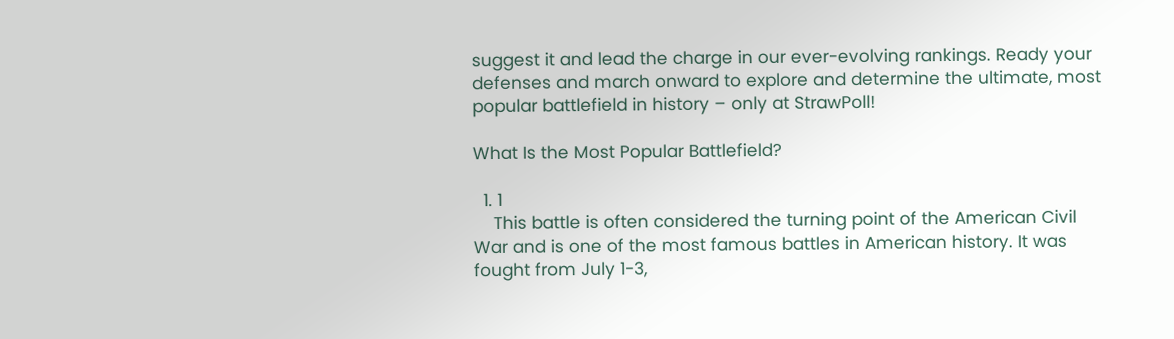suggest it and lead the charge in our ever-evolving rankings. Ready your defenses and march onward to explore and determine the ultimate, most popular battlefield in history – only at StrawPoll!

What Is the Most Popular Battlefield?

  1. 1
    This battle is often considered the turning point of the American Civil War and is one of the most famous battles in American history. It was fought from July 1-3,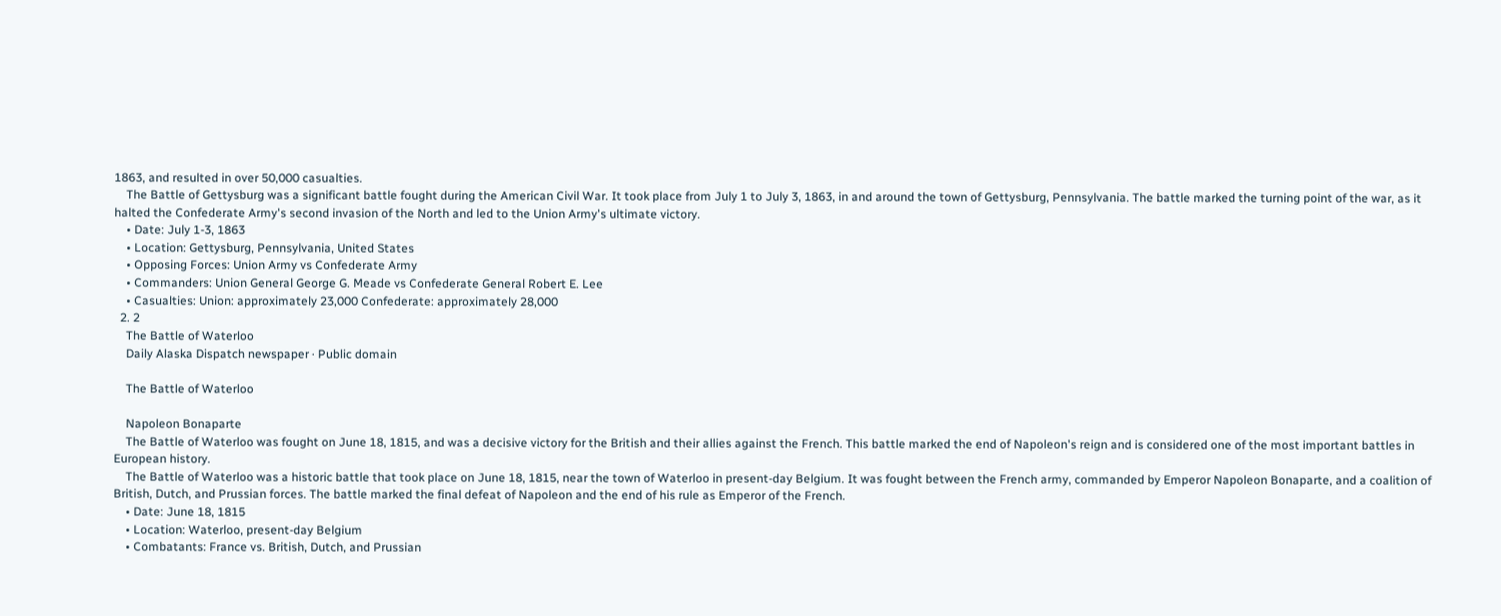1863, and resulted in over 50,000 casualties.
    The Battle of Gettysburg was a significant battle fought during the American Civil War. It took place from July 1 to July 3, 1863, in and around the town of Gettysburg, Pennsylvania. The battle marked the turning point of the war, as it halted the Confederate Army's second invasion of the North and led to the Union Army's ultimate victory.
    • Date: July 1-3, 1863
    • Location: Gettysburg, Pennsylvania, United States
    • Opposing Forces: Union Army vs Confederate Army
    • Commanders: Union General George G. Meade vs Confederate General Robert E. Lee
    • Casualties: Union: approximately 23,000 Confederate: approximately 28,000
  2. 2
    The Battle of Waterloo
    Daily Alaska Dispatch newspaper · Public domain

    The Battle of Waterloo

    Napoleon Bonaparte
    The Battle of Waterloo was fought on June 18, 1815, and was a decisive victory for the British and their allies against the French. This battle marked the end of Napoleon's reign and is considered one of the most important battles in European history.
    The Battle of Waterloo was a historic battle that took place on June 18, 1815, near the town of Waterloo in present-day Belgium. It was fought between the French army, commanded by Emperor Napoleon Bonaparte, and a coalition of British, Dutch, and Prussian forces. The battle marked the final defeat of Napoleon and the end of his rule as Emperor of the French.
    • Date: June 18, 1815
    • Location: Waterloo, present-day Belgium
    • Combatants: France vs. British, Dutch, and Prussian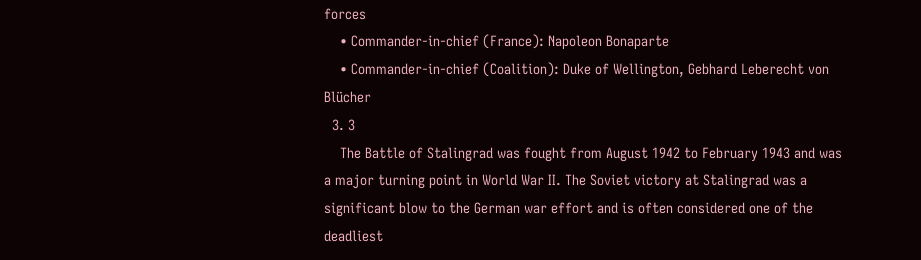forces
    • Commander-in-chief (France): Napoleon Bonaparte
    • Commander-in-chief (Coalition): Duke of Wellington, Gebhard Leberecht von Blücher
  3. 3
    The Battle of Stalingrad was fought from August 1942 to February 1943 and was a major turning point in World War II. The Soviet victory at Stalingrad was a significant blow to the German war effort and is often considered one of the deadliest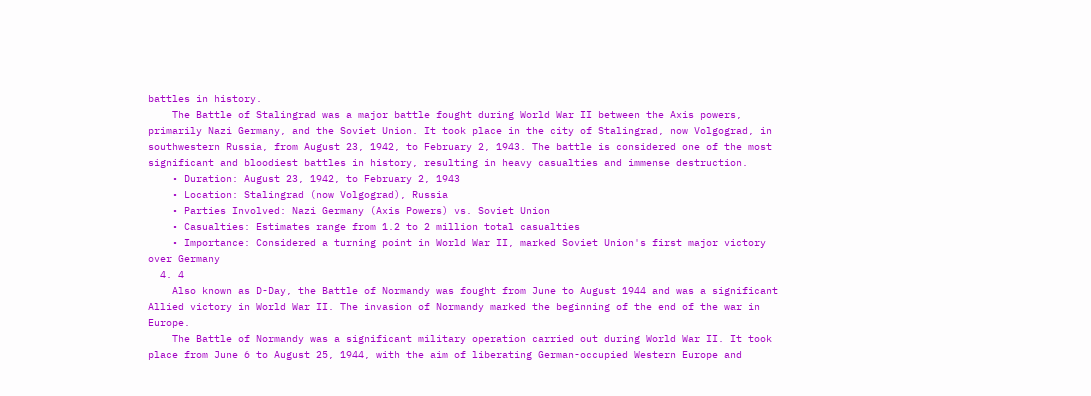battles in history.
    The Battle of Stalingrad was a major battle fought during World War II between the Axis powers, primarily Nazi Germany, and the Soviet Union. It took place in the city of Stalingrad, now Volgograd, in southwestern Russia, from August 23, 1942, to February 2, 1943. The battle is considered one of the most significant and bloodiest battles in history, resulting in heavy casualties and immense destruction.
    • Duration: August 23, 1942, to February 2, 1943
    • Location: Stalingrad (now Volgograd), Russia
    • Parties Involved: Nazi Germany (Axis Powers) vs. Soviet Union
    • Casualties: Estimates range from 1.2 to 2 million total casualties
    • Importance: Considered a turning point in World War II, marked Soviet Union's first major victory over Germany
  4. 4
    Also known as D-Day, the Battle of Normandy was fought from June to August 1944 and was a significant Allied victory in World War II. The invasion of Normandy marked the beginning of the end of the war in Europe.
    The Battle of Normandy was a significant military operation carried out during World War II. It took place from June 6 to August 25, 1944, with the aim of liberating German-occupied Western Europe and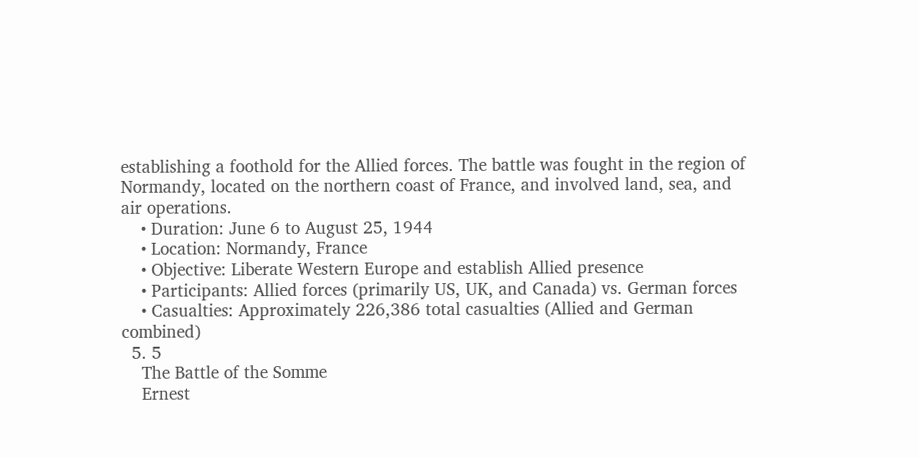establishing a foothold for the Allied forces. The battle was fought in the region of Normandy, located on the northern coast of France, and involved land, sea, and air operations.
    • Duration: June 6 to August 25, 1944
    • Location: Normandy, France
    • Objective: Liberate Western Europe and establish Allied presence
    • Participants: Allied forces (primarily US, UK, and Canada) vs. German forces
    • Casualties: Approximately 226,386 total casualties (Allied and German combined)
  5. 5
    The Battle of the Somme
    Ernest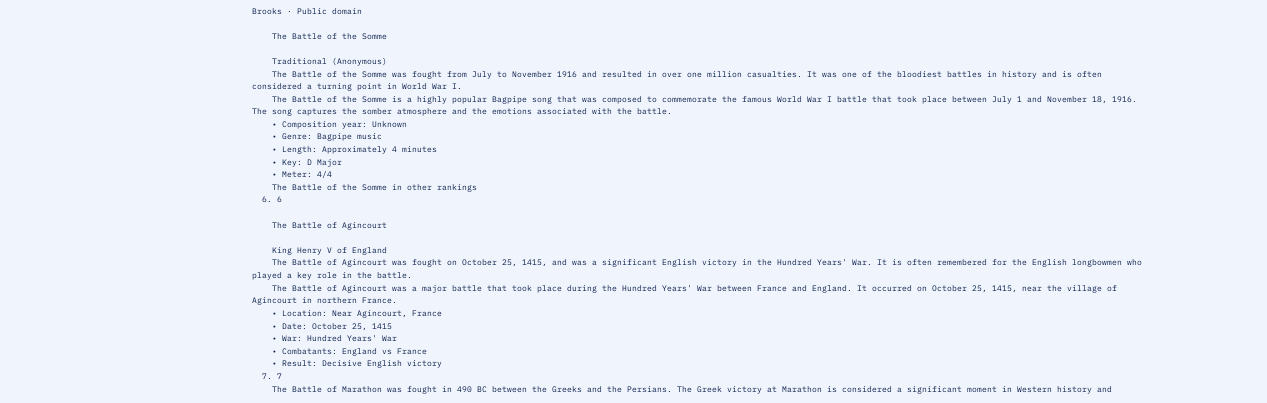Brooks · Public domain

    The Battle of the Somme

    Traditional (Anonymous)
    The Battle of the Somme was fought from July to November 1916 and resulted in over one million casualties. It was one of the bloodiest battles in history and is often considered a turning point in World War I.
    The Battle of the Somme is a highly popular Bagpipe song that was composed to commemorate the famous World War I battle that took place between July 1 and November 18, 1916. The song captures the somber atmosphere and the emotions associated with the battle.
    • Composition year: Unknown
    • Genre: Bagpipe music
    • Length: Approximately 4 minutes
    • Key: D Major
    • Meter: 4/4
    The Battle of the Somme in other rankings
  6. 6

    The Battle of Agincourt

    King Henry V of England
    The Battle of Agincourt was fought on October 25, 1415, and was a significant English victory in the Hundred Years' War. It is often remembered for the English longbowmen who played a key role in the battle.
    The Battle of Agincourt was a major battle that took place during the Hundred Years' War between France and England. It occurred on October 25, 1415, near the village of Agincourt in northern France.
    • Location: Near Agincourt, France
    • Date: October 25, 1415
    • War: Hundred Years' War
    • Combatants: England vs France
    • Result: Decisive English victory
  7. 7
    The Battle of Marathon was fought in 490 BC between the Greeks and the Persians. The Greek victory at Marathon is considered a significant moment in Western history and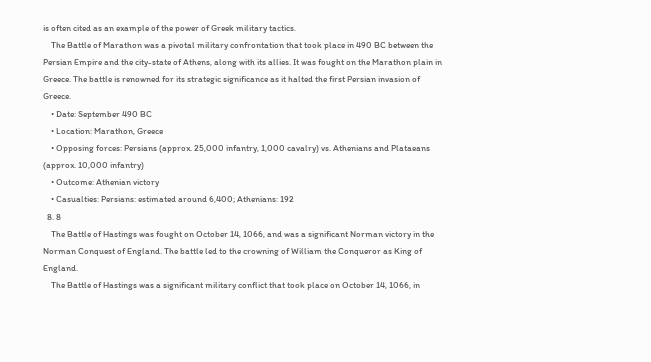is often cited as an example of the power of Greek military tactics.
    The Battle of Marathon was a pivotal military confrontation that took place in 490 BC between the Persian Empire and the city-state of Athens, along with its allies. It was fought on the Marathon plain in Greece. The battle is renowned for its strategic significance as it halted the first Persian invasion of Greece.
    • Date: September 490 BC
    • Location: Marathon, Greece
    • Opposing forces: Persians (approx. 25,000 infantry, 1,000 cavalry) vs. Athenians and Plataeans (approx. 10,000 infantry)
    • Outcome: Athenian victory
    • Casualties: Persians: estimated around 6,400; Athenians: 192
  8. 8
    The Battle of Hastings was fought on October 14, 1066, and was a significant Norman victory in the Norman Conquest of England. The battle led to the crowning of William the Conqueror as King of England.
    The Battle of Hastings was a significant military conflict that took place on October 14, 1066, in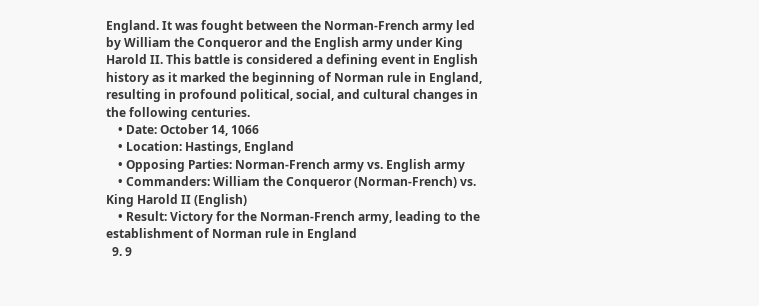England. It was fought between the Norman-French army led by William the Conqueror and the English army under King Harold II. This battle is considered a defining event in English history as it marked the beginning of Norman rule in England, resulting in profound political, social, and cultural changes in the following centuries.
    • Date: October 14, 1066
    • Location: Hastings, England
    • Opposing Parties: Norman-French army vs. English army
    • Commanders: William the Conqueror (Norman-French) vs. King Harold II (English)
    • Result: Victory for the Norman-French army, leading to the establishment of Norman rule in England
  9. 9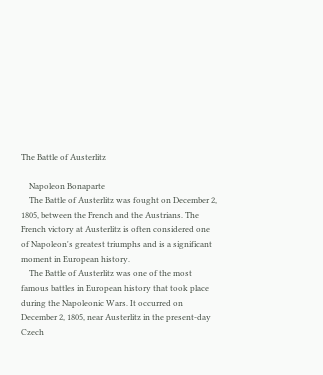The Battle of Austerlitz

    Napoleon Bonaparte
    The Battle of Austerlitz was fought on December 2, 1805, between the French and the Austrians. The French victory at Austerlitz is often considered one of Napoleon's greatest triumphs and is a significant moment in European history.
    The Battle of Austerlitz was one of the most famous battles in European history that took place during the Napoleonic Wars. It occurred on December 2, 1805, near Austerlitz in the present-day Czech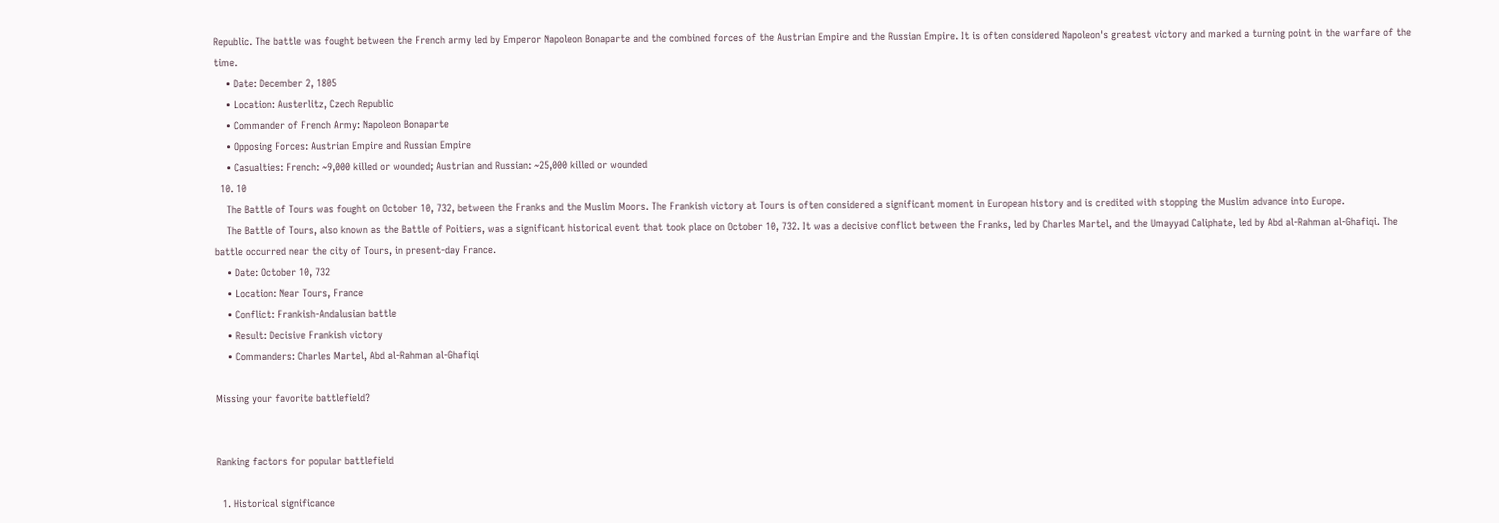Republic. The battle was fought between the French army led by Emperor Napoleon Bonaparte and the combined forces of the Austrian Empire and the Russian Empire. It is often considered Napoleon's greatest victory and marked a turning point in the warfare of the time.
    • Date: December 2, 1805
    • Location: Austerlitz, Czech Republic
    • Commander of French Army: Napoleon Bonaparte
    • Opposing Forces: Austrian Empire and Russian Empire
    • Casualties: French: ~9,000 killed or wounded; Austrian and Russian: ~25,000 killed or wounded
  10. 10
    The Battle of Tours was fought on October 10, 732, between the Franks and the Muslim Moors. The Frankish victory at Tours is often considered a significant moment in European history and is credited with stopping the Muslim advance into Europe.
    The Battle of Tours, also known as the Battle of Poitiers, was a significant historical event that took place on October 10, 732. It was a decisive conflict between the Franks, led by Charles Martel, and the Umayyad Caliphate, led by Abd al-Rahman al-Ghafiqi. The battle occurred near the city of Tours, in present-day France.
    • Date: October 10, 732
    • Location: Near Tours, France
    • Conflict: Frankish-Andalusian battle
    • Result: Decisive Frankish victory
    • Commanders: Charles Martel, Abd al-Rahman al-Ghafiqi

Missing your favorite battlefield?


Ranking factors for popular battlefield

  1. Historical significance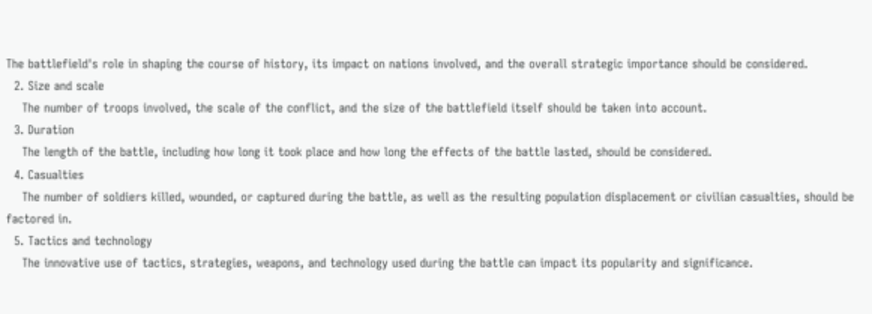The battlefield's role in shaping the course of history, its impact on nations involved, and the overall strategic importance should be considered.
  2. Size and scale
    The number of troops involved, the scale of the conflict, and the size of the battlefield itself should be taken into account.
  3. Duration
    The length of the battle, including how long it took place and how long the effects of the battle lasted, should be considered.
  4. Casualties
    The number of soldiers killed, wounded, or captured during the battle, as well as the resulting population displacement or civilian casualties, should be factored in.
  5. Tactics and technology
    The innovative use of tactics, strategies, weapons, and technology used during the battle can impact its popularity and significance.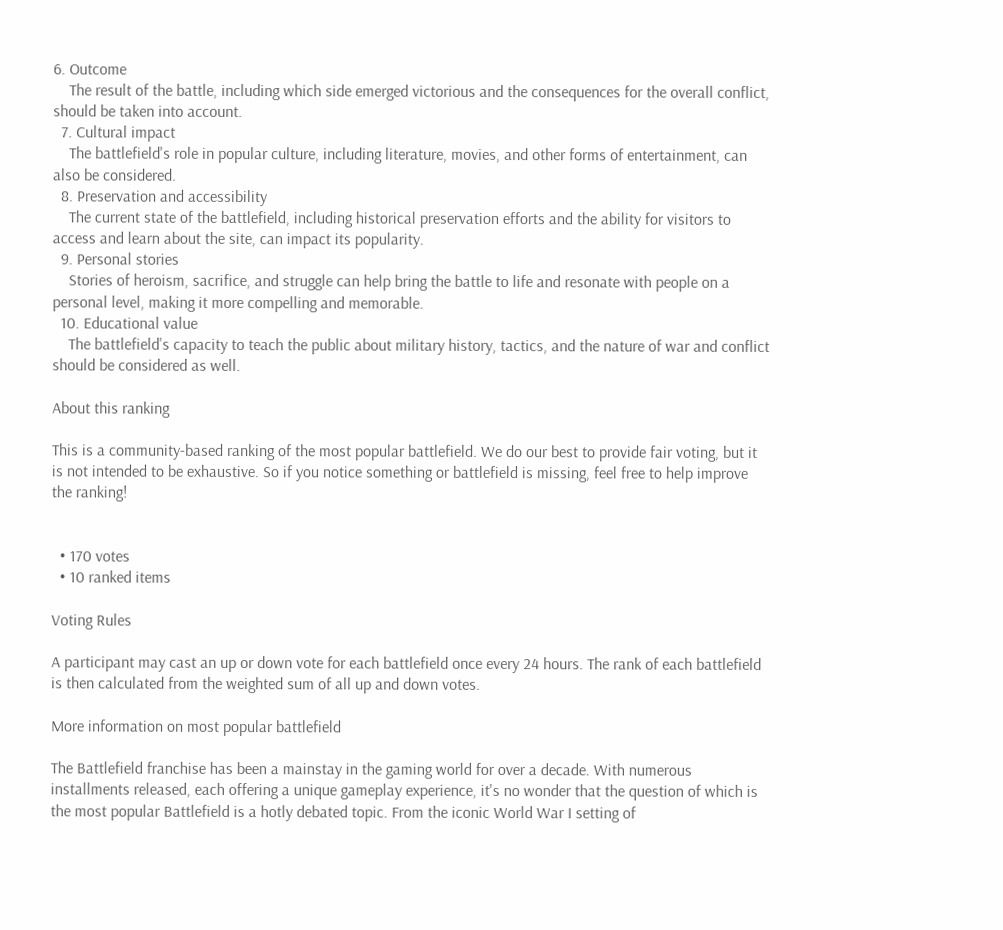6. Outcome
    The result of the battle, including which side emerged victorious and the consequences for the overall conflict, should be taken into account.
  7. Cultural impact
    The battlefield's role in popular culture, including literature, movies, and other forms of entertainment, can also be considered.
  8. Preservation and accessibility
    The current state of the battlefield, including historical preservation efforts and the ability for visitors to access and learn about the site, can impact its popularity.
  9. Personal stories
    Stories of heroism, sacrifice, and struggle can help bring the battle to life and resonate with people on a personal level, making it more compelling and memorable.
  10. Educational value
    The battlefield's capacity to teach the public about military history, tactics, and the nature of war and conflict should be considered as well.

About this ranking

This is a community-based ranking of the most popular battlefield. We do our best to provide fair voting, but it is not intended to be exhaustive. So if you notice something or battlefield is missing, feel free to help improve the ranking!


  • 170 votes
  • 10 ranked items

Voting Rules

A participant may cast an up or down vote for each battlefield once every 24 hours. The rank of each battlefield is then calculated from the weighted sum of all up and down votes.

More information on most popular battlefield

The Battlefield franchise has been a mainstay in the gaming world for over a decade. With numerous installments released, each offering a unique gameplay experience, it's no wonder that the question of which is the most popular Battlefield is a hotly debated topic. From the iconic World War I setting of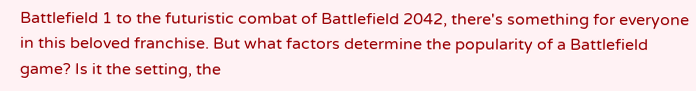Battlefield 1 to the futuristic combat of Battlefield 2042, there's something for everyone in this beloved franchise. But what factors determine the popularity of a Battlefield game? Is it the setting, the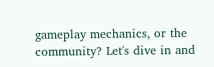gameplay mechanics, or the community? Let's dive in and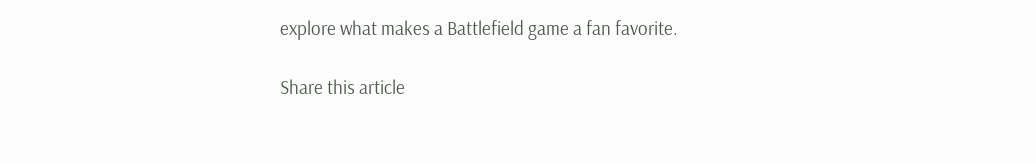explore what makes a Battlefield game a fan favorite.

Share this article